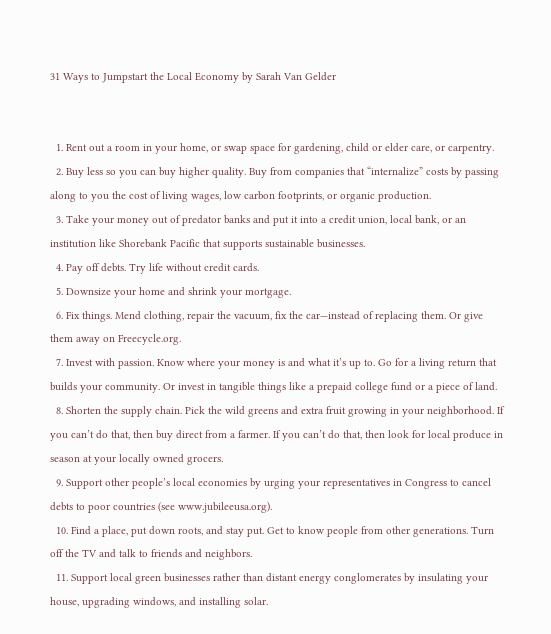31 Ways to Jumpstart the Local Economy by Sarah Van Gelder


  1. Rent out a room in your home, or swap space for gardening, child or elder care, or carpentry.
  2. Buy less so you can buy higher quality. Buy from companies that “internalize” costs by passing along to you the cost of living wages, low carbon footprints, or organic production.
  3. Take your money out of predator banks and put it into a credit union, local bank, or an institution like Shorebank Pacific that supports sustainable businesses.
  4. Pay off debts. Try life without credit cards.
  5. Downsize your home and shrink your mortgage.
  6. Fix things. Mend clothing, repair the vacuum, fix the car—instead of replacing them. Or give them away on Freecycle.org.
  7. Invest with passion. Know where your money is and what it’s up to. Go for a living return that builds your community. Or invest in tangible things like a prepaid college fund or a piece of land.
  8. Shorten the supply chain. Pick the wild greens and extra fruit growing in your neighborhood. If you can’t do that, then buy direct from a farmer. If you can’t do that, then look for local produce in season at your locally owned grocers.
  9. Support other people’s local economies by urging your representatives in Congress to cancel debts to poor countries (see www.jubileeusa.org).
  10. Find a place, put down roots, and stay put. Get to know people from other generations. Turn off the TV and talk to friends and neighbors.
  11. Support local green businesses rather than distant energy conglomerates by insulating your house, upgrading windows, and installing solar.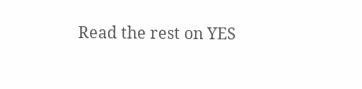Read the rest on YES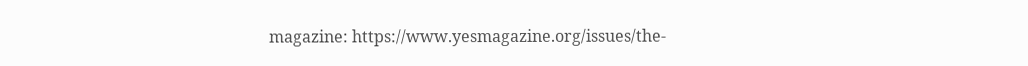magazine: https://www.yesmagazine.org/issues/the-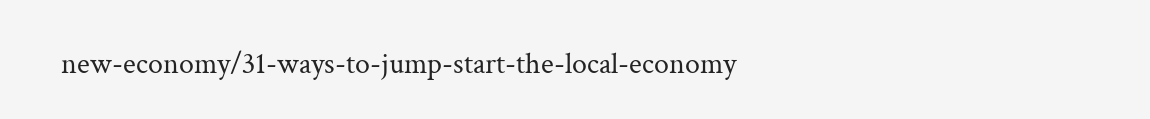new-economy/31-ways-to-jump-start-the-local-economy